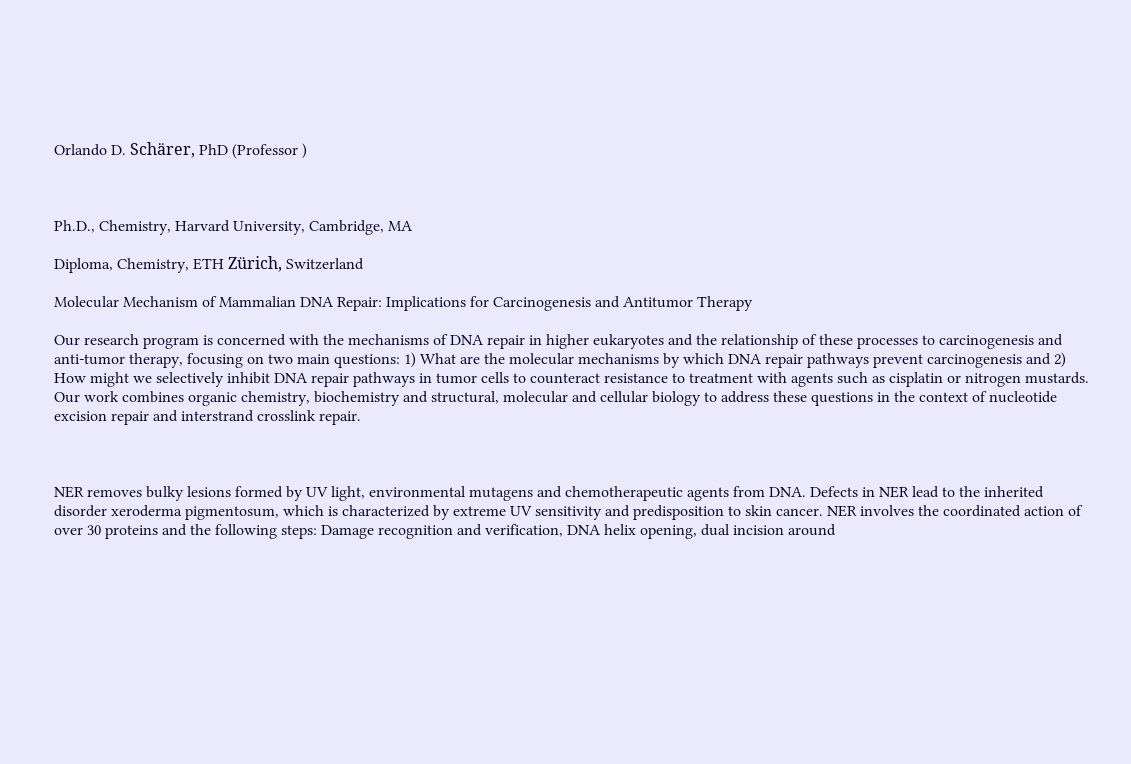Orlando D. Schärer, PhD (Professor )



Ph.D., Chemistry, Harvard University, Cambridge, MA

Diploma, Chemistry, ETH Zürich, Switzerland

Molecular Mechanism of Mammalian DNA Repair: Implications for Carcinogenesis and Antitumor Therapy

Our research program is concerned with the mechanisms of DNA repair in higher eukaryotes and the relationship of these processes to carcinogenesis and anti-tumor therapy, focusing on two main questions: 1) What are the molecular mechanisms by which DNA repair pathways prevent carcinogenesis and 2) How might we selectively inhibit DNA repair pathways in tumor cells to counteract resistance to treatment with agents such as cisplatin or nitrogen mustards. Our work combines organic chemistry, biochemistry and structural, molecular and cellular biology to address these questions in the context of nucleotide excision repair and interstrand crosslink repair.



NER removes bulky lesions formed by UV light, environmental mutagens and chemotherapeutic agents from DNA. Defects in NER lead to the inherited disorder xeroderma pigmentosum, which is characterized by extreme UV sensitivity and predisposition to skin cancer. NER involves the coordinated action of over 30 proteins and the following steps: Damage recognition and verification, DNA helix opening, dual incision around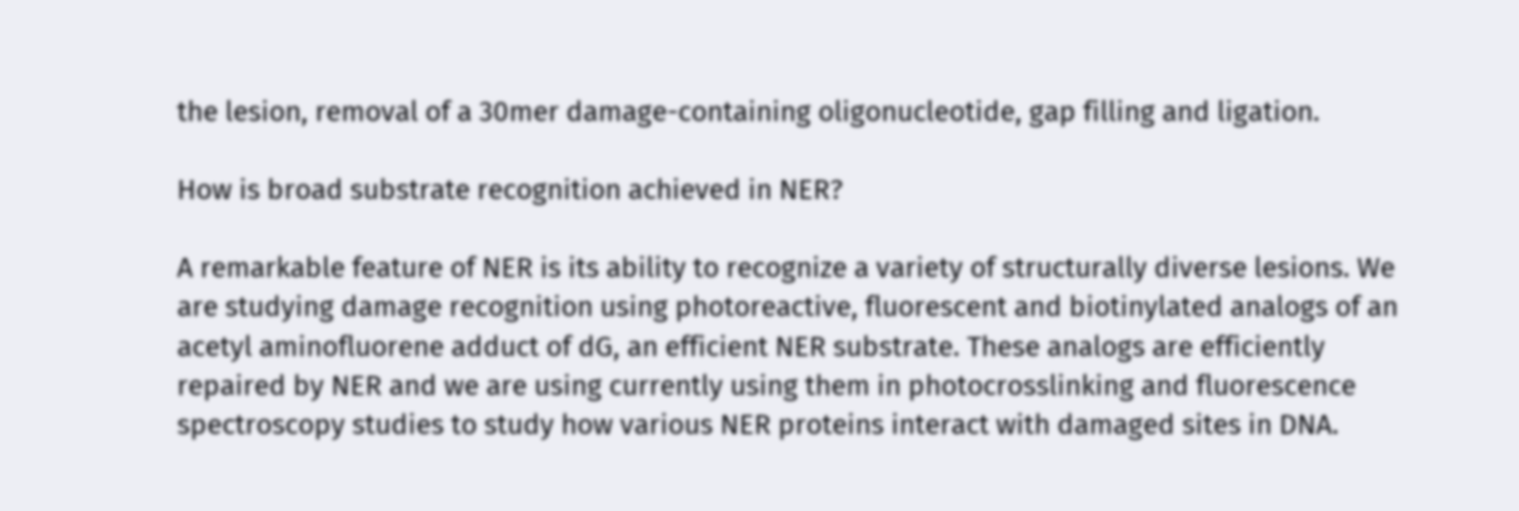the lesion, removal of a 30mer damage-containing oligonucleotide, gap filling and ligation.

How is broad substrate recognition achieved in NER?

A remarkable feature of NER is its ability to recognize a variety of structurally diverse lesions. We are studying damage recognition using photoreactive, fluorescent and biotinylated analogs of an acetyl aminofluorene adduct of dG, an efficient NER substrate. These analogs are efficiently repaired by NER and we are using currently using them in photocrosslinking and fluorescence spectroscopy studies to study how various NER proteins interact with damaged sites in DNA.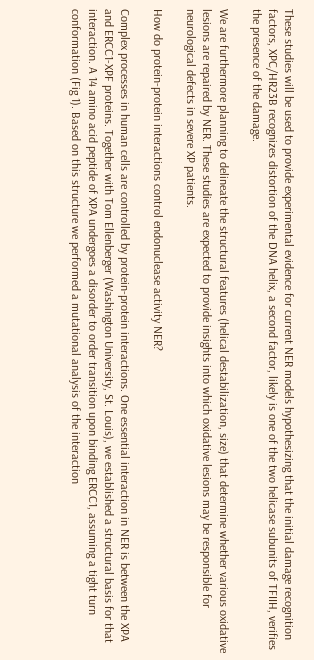These studies will be used to provide experimental evidence for current NER models hypothesizing that the initial damage recognition factors, XPC/HR23B recognizes distortion of the DNA helix, a second factor, likely is one of the two helicase subunits of TFIIH, verifies the presence of the damage.

We are furthermore planning to delineate the structural features (helical destabilization, size) that determine whether various oxidative lesions are repaired by NER. These studies are expected to provide insights into which oxidative lesions may be responsible for neurological defects in severe XP patients.

How do protein-protein interactions control endonuclease activity NER?

Complex processes in human cells are controlled by protein-protein interactions. One essential interaction in NER is between the XPA and ERCC1-XPF proteins. Together with Tom Ellenberger (Washington University, St. Louis), we established a structural basis for that interaction. A 14 amino acid peptide of XPA undergoes a disorder to order transition upon binding ERCC1, assuming a tight turn conformation (Fig 1). Based on this structure we performed a mutational analysis of the interaction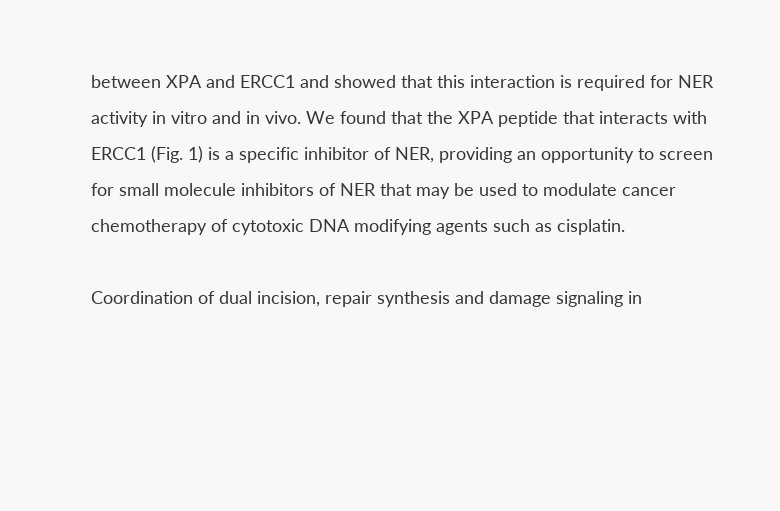between XPA and ERCC1 and showed that this interaction is required for NER activity in vitro and in vivo. We found that the XPA peptide that interacts with ERCC1 (Fig. 1) is a specific inhibitor of NER, providing an opportunity to screen for small molecule inhibitors of NER that may be used to modulate cancer chemotherapy of cytotoxic DNA modifying agents such as cisplatin.

Coordination of dual incision, repair synthesis and damage signaling in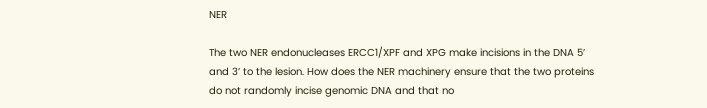NER

The two NER endonucleases ERCC1/XPF and XPG make incisions in the DNA 5’ and 3’ to the lesion. How does the NER machinery ensure that the two proteins do not randomly incise genomic DNA and that no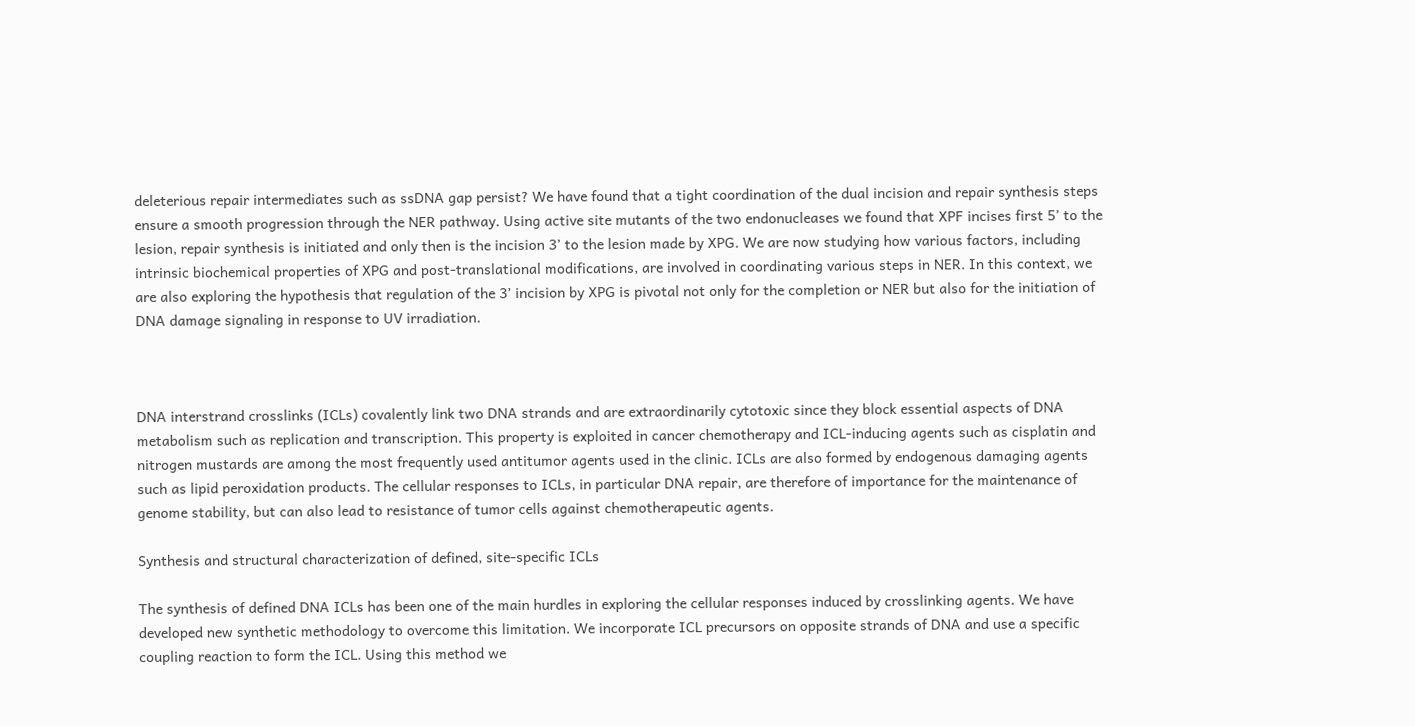deleterious repair intermediates such as ssDNA gap persist? We have found that a tight coordination of the dual incision and repair synthesis steps ensure a smooth progression through the NER pathway. Using active site mutants of the two endonucleases we found that XPF incises first 5’ to the lesion, repair synthesis is initiated and only then is the incision 3’ to the lesion made by XPG. We are now studying how various factors, including intrinsic biochemical properties of XPG and post-translational modifications, are involved in coordinating various steps in NER. In this context, we are also exploring the hypothesis that regulation of the 3’ incision by XPG is pivotal not only for the completion or NER but also for the initiation of DNA damage signaling in response to UV irradiation.



DNA interstrand crosslinks (ICLs) covalently link two DNA strands and are extraordinarily cytotoxic since they block essential aspects of DNA metabolism such as replication and transcription. This property is exploited in cancer chemotherapy and ICL-inducing agents such as cisplatin and nitrogen mustards are among the most frequently used antitumor agents used in the clinic. ICLs are also formed by endogenous damaging agents such as lipid peroxidation products. The cellular responses to ICLs, in particular DNA repair, are therefore of importance for the maintenance of genome stability, but can also lead to resistance of tumor cells against chemotherapeutic agents.

Synthesis and structural characterization of defined, site-specific ICLs

The synthesis of defined DNA ICLs has been one of the main hurdles in exploring the cellular responses induced by crosslinking agents. We have developed new synthetic methodology to overcome this limitation. We incorporate ICL precursors on opposite strands of DNA and use a specific coupling reaction to form the ICL. Using this method we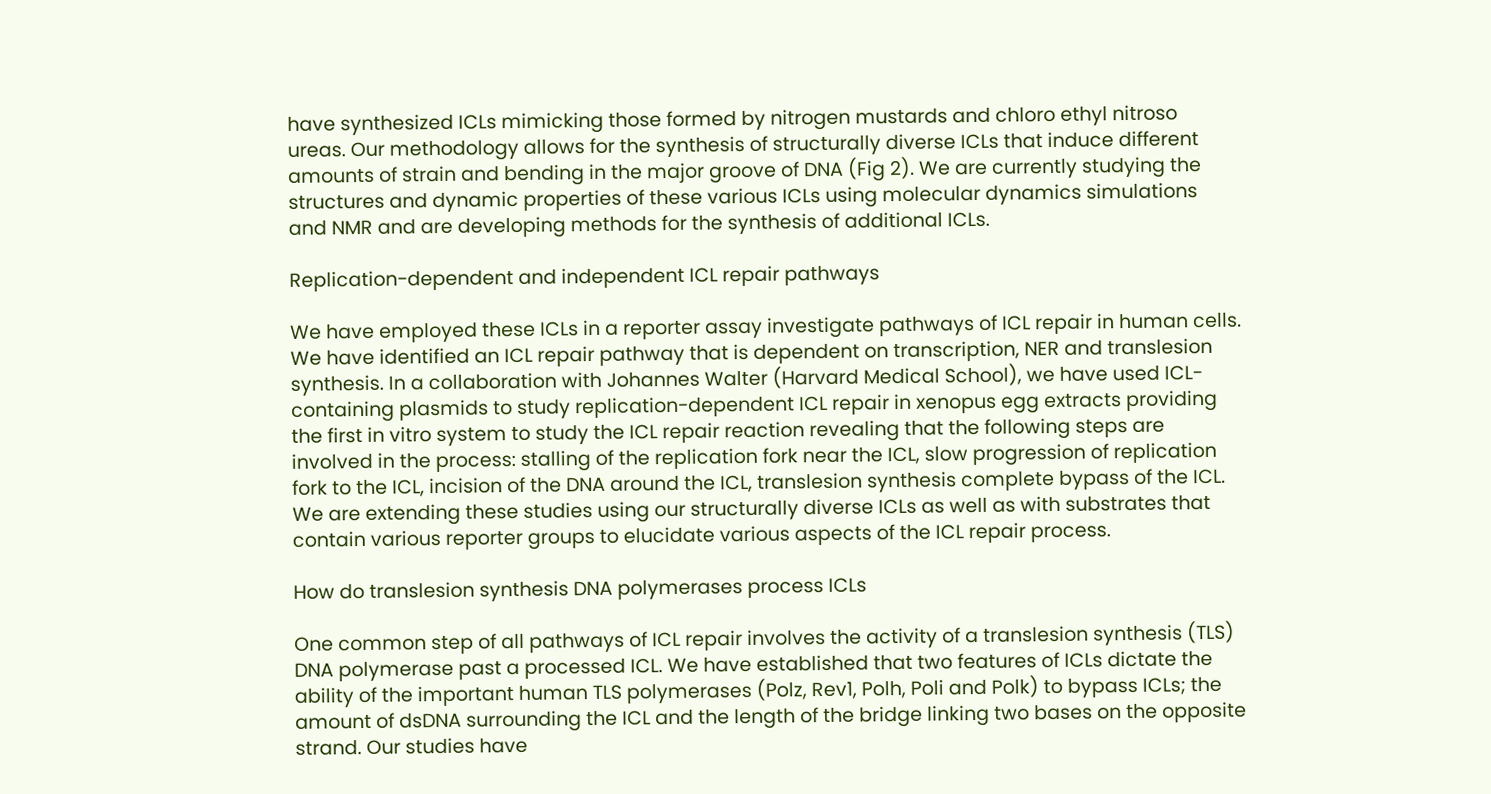have synthesized ICLs mimicking those formed by nitrogen mustards and chloro ethyl nitroso ureas. Our methodology allows for the synthesis of structurally diverse ICLs that induce different amounts of strain and bending in the major groove of DNA (Fig 2). We are currently studying the structures and dynamic properties of these various ICLs using molecular dynamics simulations and NMR and are developing methods for the synthesis of additional ICLs.

Replication-dependent and independent ICL repair pathways

We have employed these ICLs in a reporter assay investigate pathways of ICL repair in human cells. We have identified an ICL repair pathway that is dependent on transcription, NER and translesion synthesis. In a collaboration with Johannes Walter (Harvard Medical School), we have used ICL-containing plasmids to study replication-dependent ICL repair in xenopus egg extracts providing the first in vitro system to study the ICL repair reaction revealing that the following steps are involved in the process: stalling of the replication fork near the ICL, slow progression of replication fork to the ICL, incision of the DNA around the ICL, translesion synthesis complete bypass of the ICL. We are extending these studies using our structurally diverse ICLs as well as with substrates that contain various reporter groups to elucidate various aspects of the ICL repair process.

How do translesion synthesis DNA polymerases process ICLs

One common step of all pathways of ICL repair involves the activity of a translesion synthesis (TLS) DNA polymerase past a processed ICL. We have established that two features of ICLs dictate the ability of the important human TLS polymerases (Polz, Rev1, Polh, Poli and Polk) to bypass ICLs; the amount of dsDNA surrounding the ICL and the length of the bridge linking two bases on the opposite strand. Our studies have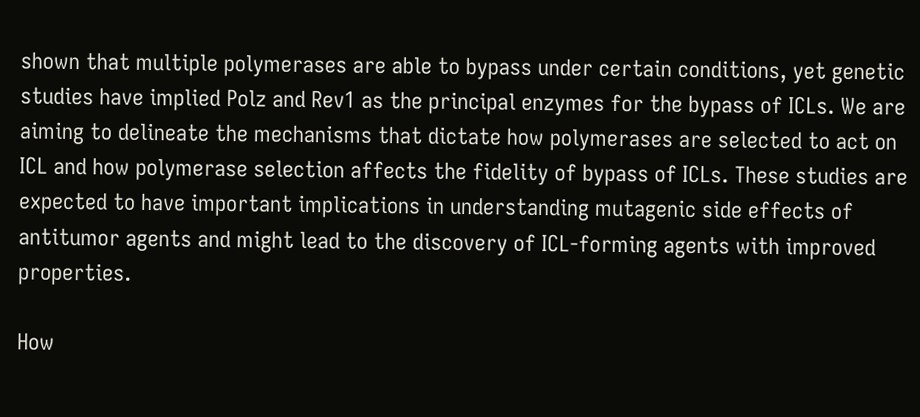shown that multiple polymerases are able to bypass under certain conditions, yet genetic studies have implied Polz and Rev1 as the principal enzymes for the bypass of ICLs. We are aiming to delineate the mechanisms that dictate how polymerases are selected to act on ICL and how polymerase selection affects the fidelity of bypass of ICLs. These studies are expected to have important implications in understanding mutagenic side effects of antitumor agents and might lead to the discovery of ICL-forming agents with improved properties.

How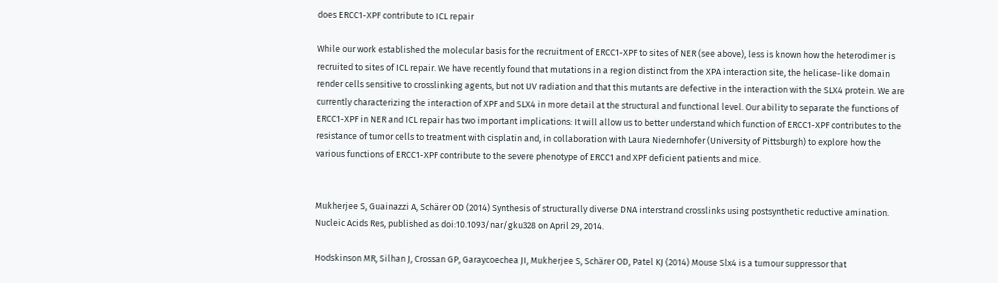does ERCC1-XPF contribute to ICL repair

While our work established the molecular basis for the recruitment of ERCC1-XPF to sites of NER (see above), less is known how the heterodimer is recruited to sites of ICL repair. We have recently found that mutations in a region distinct from the XPA interaction site, the helicase-like domain render cells sensitive to crosslinking agents, but not UV radiation and that this mutants are defective in the interaction with the SLX4 protein. We are currently characterizing the interaction of XPF and SLX4 in more detail at the structural and functional level. Our ability to separate the functions of ERCC1-XPF in NER and ICL repair has two important implications: It will allow us to better understand which function of ERCC1-XPF contributes to the resistance of tumor cells to treatment with cisplatin and, in collaboration with Laura Niedernhofer (University of Pittsburgh) to explore how the various functions of ERCC1-XPF contribute to the severe phenotype of ERCC1 and XPF deficient patients and mice.


Mukherjee S, Guainazzi A, Schärer OD (2014) Synthesis of structurally diverse DNA interstrand crosslinks using postsynthetic reductive amination. Nucleic Acids Res, published as doi:10.1093/nar/gku328 on April 29, 2014.

Hodskinson MR, Silhan J, Crossan GP, Garaycoechea JI, Mukherjee S, Schärer OD, Patel KJ (2014) Mouse Slx4 is a tumour suppressor that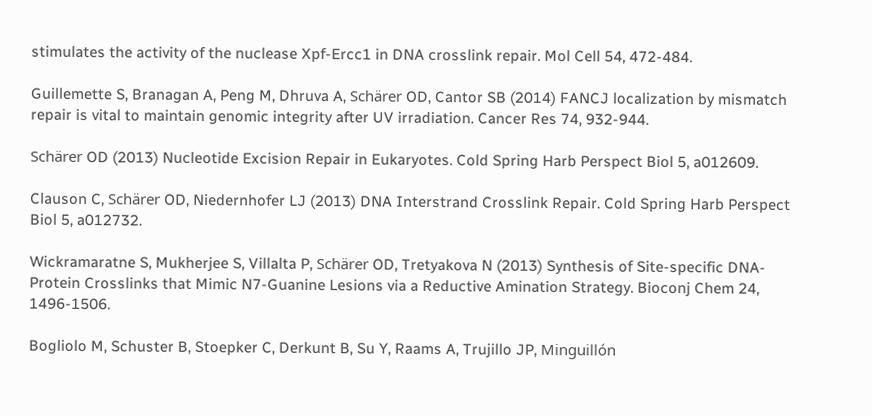stimulates the activity of the nuclease Xpf-Ercc1 in DNA crosslink repair. Mol Cell 54, 472-484.

Guillemette S, Branagan A, Peng M, Dhruva A, Schärer OD, Cantor SB (2014) FANCJ localization by mismatch repair is vital to maintain genomic integrity after UV irradiation. Cancer Res 74, 932-944.

Schärer OD (2013) Nucleotide Excision Repair in Eukaryotes. Cold Spring Harb Perspect Biol 5, a012609.

Clauson C, Schärer OD, Niedernhofer LJ (2013) DNA Interstrand Crosslink Repair. Cold Spring Harb Perspect Biol 5, a012732.

Wickramaratne S, Mukherjee S, Villalta P, Schärer OD, Tretyakova N (2013) Synthesis of Site-specific DNA-Protein Crosslinks that Mimic N7-Guanine Lesions via a Reductive Amination Strategy. Bioconj Chem 24, 1496-1506.

Bogliolo M, Schuster B, Stoepker C, Derkunt B, Su Y, Raams A, Trujillo JP, Minguillón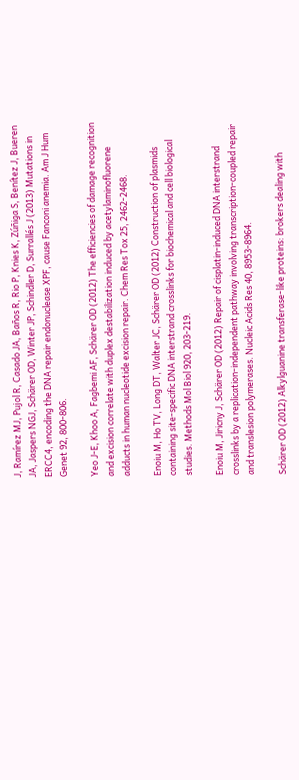J, Ramírez MJ, Pujol R, Casado JA, Baños R, Rio P, Knies K, Zúñiga S, Benítez J, Bueren JA, Jaspers NGJ, Schärer OD, Winter JP, Schindler D, Surrallés J (2013) Mutations in ERCC4, encoding the DNA repair endonuclease XPF, cause Fanconi anemia. Am J Hum Genet 92, 800-806.

Yeo J-E, Khoo A, Fagbemi AF, Schärer OD (2012) The efficiencies of damage recognition and excision correlate with duplex destabilization induced by acetylaminofluorene adducts in human nucleotide excision repair. Chem Res Tox 25, 2462-2468.

Enoiu M, Ho TV, Long DT, Walter JC, Schärer OD (2012) Construction of plasmids containing site-specific DNA interstrand crosslinks for biochemical and cell biological studies. Methods Mol Biol 920, 203-219.

Enoiu M, Jiricny J, Schärer OD (2012) Repair of cisplatin-induced DNA interstrand crosslinks by a replication-independent pathway involving transcription-coupled repair and translesion polymerases. Nucleic Acids Res 40, 8953-8964.

Schärer OD (2012) Alkylguanine transferase-like proteins: brokers dealing with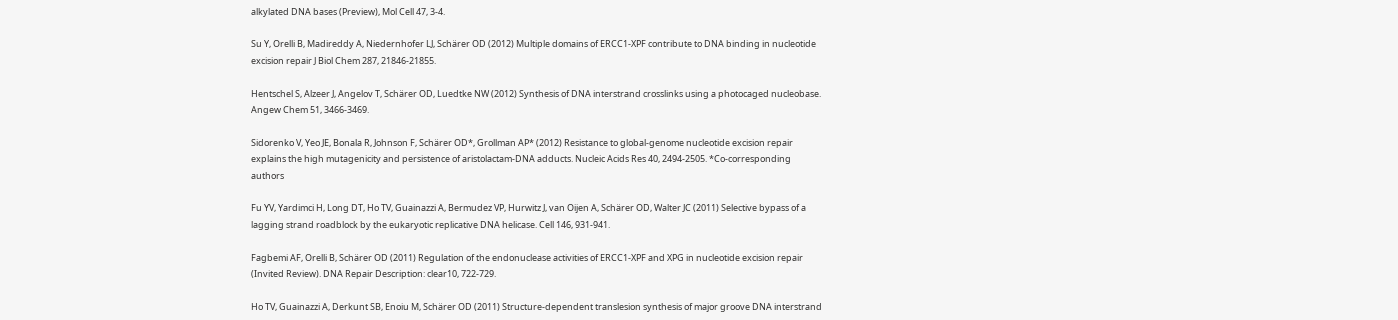alkylated DNA bases (Preview), Mol Cell 47, 3-4.

Su Y, Orelli B, Madireddy A, Niedernhofer LJ, Schärer OD (2012) Multiple domains of ERCC1-XPF contribute to DNA binding in nucleotide excision repair J Biol Chem 287, 21846-21855.

Hentschel S, Alzeer J, Angelov T, Schärer OD, Luedtke NW (2012) Synthesis of DNA interstrand crosslinks using a photocaged nucleobase. Angew Chem 51, 3466-3469.

Sidorenko V, Yeo JE, Bonala R, Johnson F, Schärer OD*, Grollman AP* (2012) Resistance to global-genome nucleotide excision repair explains the high mutagenicity and persistence of aristolactam-DNA adducts. Nucleic Acids Res 40, 2494-2505. *Co-corresponding authors

Fu YV, Yardimci H, Long DT, Ho TV, Guainazzi A, Bermudez VP, Hurwitz J, van Oijen A, Schärer OD, Walter JC (2011) Selective bypass of a lagging strand roadblock by the eukaryotic replicative DNA helicase. Cell 146, 931-941.

Fagbemi AF, Orelli B, Schärer OD (2011) Regulation of the endonuclease activities of ERCC1-XPF and XPG in nucleotide excision repair (Invited Review). DNA Repair Description: clear10, 722-729.

Ho TV, Guainazzi A, Derkunt SB, Enoiu M, Schärer OD (2011) Structure-dependent translesion synthesis of major groove DNA interstrand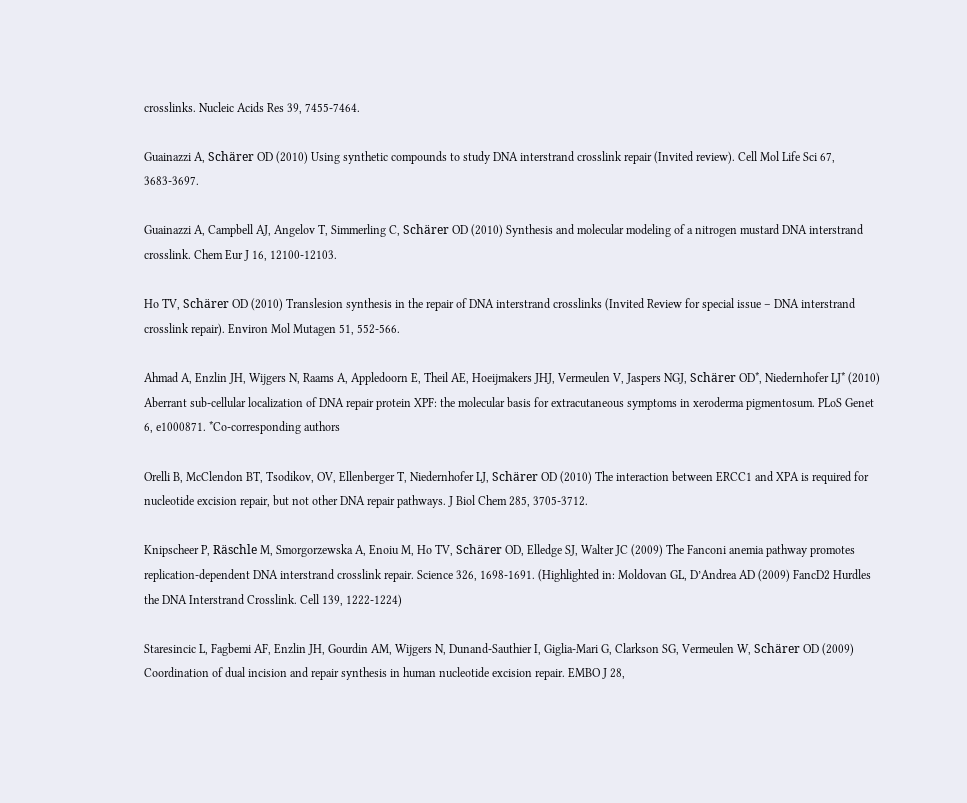crosslinks. Nucleic Acids Res 39, 7455-7464.

Guainazzi A, Schärer OD (2010) Using synthetic compounds to study DNA interstrand crosslink repair (Invited review). Cell Mol Life Sci 67, 3683-3697.

Guainazzi A, Campbell AJ, Angelov T, Simmerling C, Schärer OD (2010) Synthesis and molecular modeling of a nitrogen mustard DNA interstrand crosslink. Chem Eur J 16, 12100-12103.

Ho TV, Schärer OD (2010) Translesion synthesis in the repair of DNA interstrand crosslinks (Invited Review for special issue – DNA interstrand crosslink repair). Environ Mol Mutagen 51, 552-566.

Ahmad A, Enzlin JH, Wijgers N, Raams A, Appledoorn E, Theil AE, Hoeijmakers JHJ, Vermeulen V, Jaspers NGJ, Schärer OD*, Niedernhofer LJ* (2010) Aberrant sub-cellular localization of DNA repair protein XPF: the molecular basis for extracutaneous symptoms in xeroderma pigmentosum. PLoS Genet 6, e1000871. *Co-corresponding authors

Orelli B, McClendon BT, Tsodikov, OV, Ellenberger T, Niedernhofer LJ, Schärer OD (2010) The interaction between ERCC1 and XPA is required for nucleotide excision repair, but not other DNA repair pathways. J Biol Chem 285, 3705-3712.

Knipscheer P, Räschle M, Smorgorzewska A, Enoiu M, Ho TV, Schärer OD, Elledge SJ, Walter JC (2009) The Fanconi anemia pathway promotes replication-dependent DNA interstrand crosslink repair. Science 326, 1698-1691. (Highlighted in: Moldovan GL, D’Andrea AD (2009) FancD2 Hurdles the DNA Interstrand Crosslink. Cell 139, 1222-1224)

Staresincic L, Fagbemi AF, Enzlin JH, Gourdin AM, Wijgers N, Dunand-Sauthier I, Giglia-Mari G, Clarkson SG, Vermeulen W, Schärer OD (2009) Coordination of dual incision and repair synthesis in human nucleotide excision repair. EMBO J 28,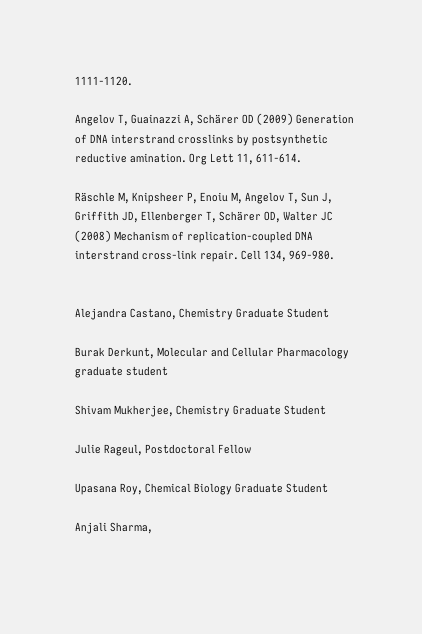1111-1120.

Angelov T, Guainazzi A, Schärer OD (2009) Generation of DNA interstrand crosslinks by postsynthetic reductive amination. Org Lett 11, 611-614.

Räschle M, Knipsheer P, Enoiu M, Angelov T, Sun J, Griffith JD, Ellenberger T, Schärer OD, Walter JC (2008) Mechanism of replication-coupled DNA interstrand cross-link repair. Cell 134, 969-980.


Alejandra Castano, Chemistry Graduate Student

Burak Derkunt, Molecular and Cellular Pharmacology graduate student

Shivam Mukherjee, Chemistry Graduate Student

Julie Rageul, Postdoctoral Fellow

Upasana Roy, Chemical Biology Graduate Student

Anjali Sharma,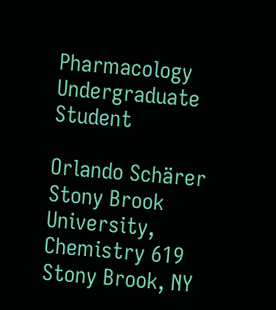Pharmacology Undergraduate Student

Orlando Schärer
Stony Brook University, Chemistry 619
Stony Brook, NY